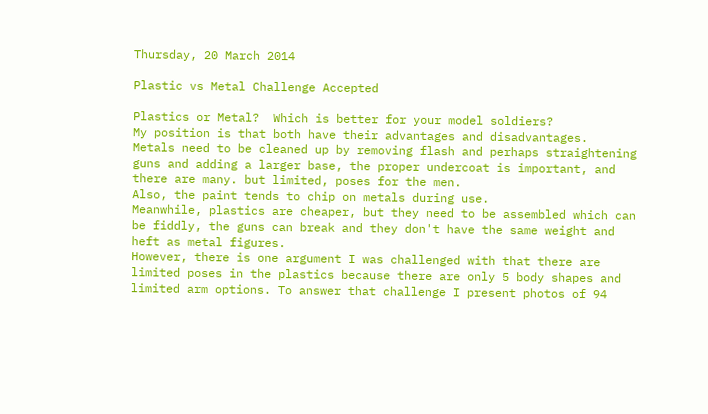Thursday, 20 March 2014

Plastic vs Metal Challenge Accepted

Plastics or Metal?  Which is better for your model soldiers?
My position is that both have their advantages and disadvantages.  Metals need to be cleaned up by removing flash and perhaps straightening guns and adding a larger base, the proper undercoat is important, and there are many. but limited, poses for the men.
Also, the paint tends to chip on metals during use.
Meanwhile, plastics are cheaper, but they need to be assembled which can be fiddly, the guns can break and they don't have the same weight and heft as metal figures.
However, there is one argument I was challenged with that there are limited poses in the plastics because there are only 5 body shapes and limited arm options. To answer that challenge I present photos of 94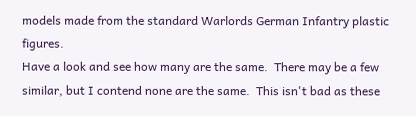models made from the standard Warlords German Infantry plastic figures.
Have a look and see how many are the same.  There may be a few similar, but I contend none are the same.  This isn't bad as these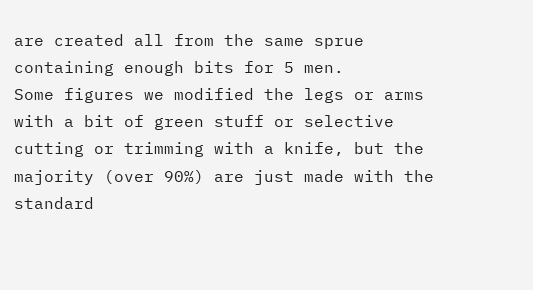are created all from the same sprue containing enough bits for 5 men.
Some figures we modified the legs or arms with a bit of green stuff or selective cutting or trimming with a knife, but the majority (over 90%) are just made with the standard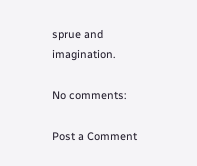sprue and imagination.

No comments:

Post a Comment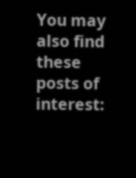You may also find these posts of interest: